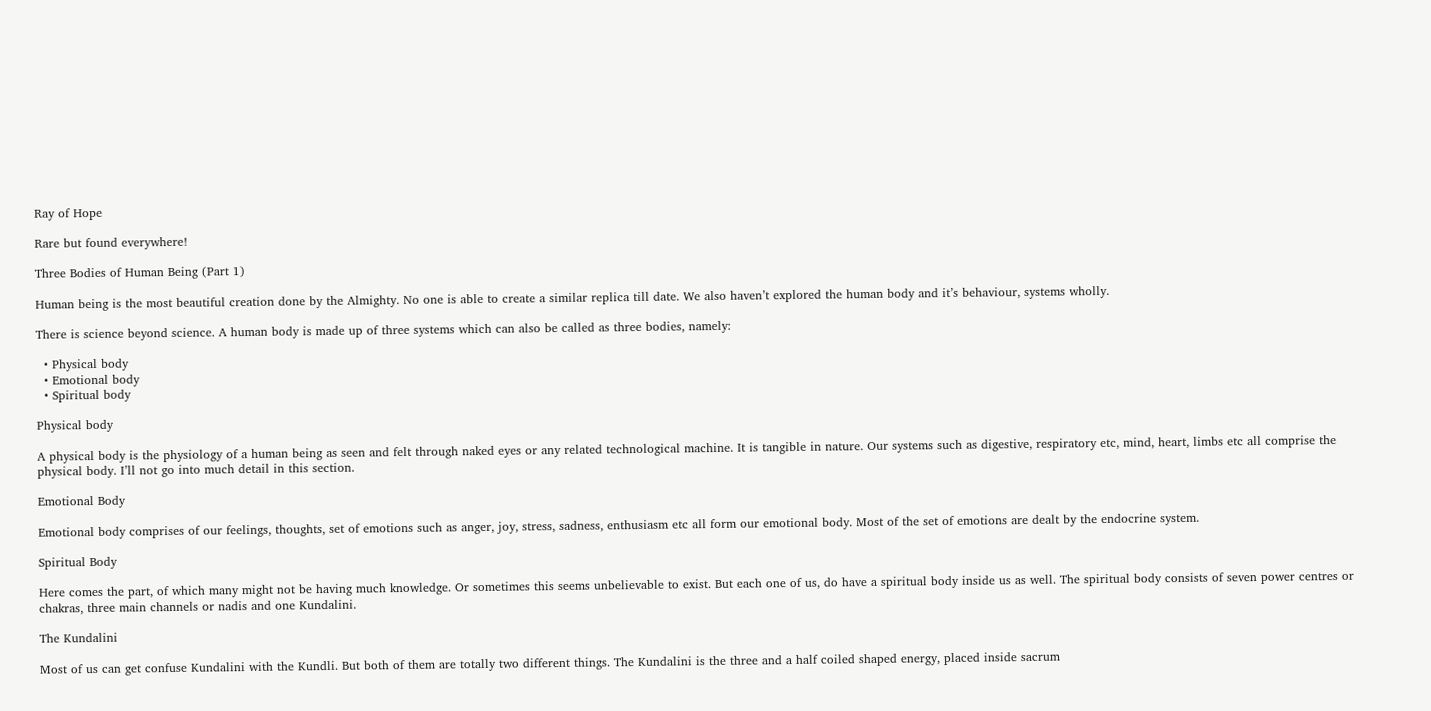Ray of Hope

Rare but found everywhere!

Three Bodies of Human Being (Part 1)

Human being is the most beautiful creation done by the Almighty. No one is able to create a similar replica till date. We also haven’t explored the human body and it’s behaviour, systems wholly.

There is science beyond science. A human body is made up of three systems which can also be called as three bodies, namely:

  • Physical body
  • Emotional body
  • Spiritual body

Physical body

A physical body is the physiology of a human being as seen and felt through naked eyes or any related technological machine. It is tangible in nature. Our systems such as digestive, respiratory etc, mind, heart, limbs etc all comprise the physical body. I’ll not go into much detail in this section.

Emotional Body

Emotional body comprises of our feelings, thoughts, set of emotions such as anger, joy, stress, sadness, enthusiasm etc all form our emotional body. Most of the set of emotions are dealt by the endocrine system.

Spiritual Body

Here comes the part, of which many might not be having much knowledge. Or sometimes this seems unbelievable to exist. But each one of us, do have a spiritual body inside us as well. The spiritual body consists of seven power centres or chakras, three main channels or nadis and one Kundalini.

The Kundalini

Most of us can get confuse Kundalini with the Kundli. But both of them are totally two different things. The Kundalini is the three and a half coiled shaped energy, placed inside sacrum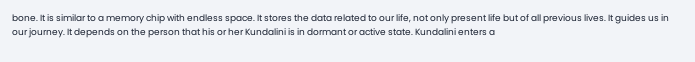bone. It is similar to a memory chip with endless space. It stores the data related to our life, not only present life but of all previous lives. It guides us in our journey. It depends on the person that his or her Kundalini is in dormant or active state. Kundalini enters a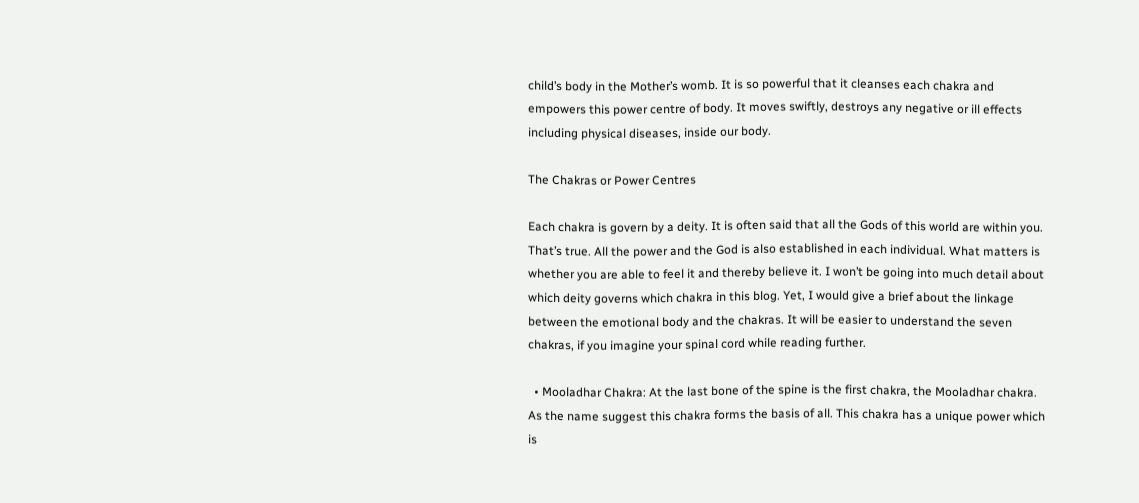child’s body in the Mother’s womb. It is so powerful that it cleanses each chakra and empowers this power centre of body. It moves swiftly, destroys any negative or ill effects including physical diseases, inside our body.

The Chakras or Power Centres

Each chakra is govern by a deity. It is often said that all the Gods of this world are within you. That’s true. All the power and the God is also established in each individual. What matters is whether you are able to feel it and thereby believe it. I won’t be going into much detail about which deity governs which chakra in this blog. Yet, I would give a brief about the linkage between the emotional body and the chakras. It will be easier to understand the seven chakras, if you imagine your spinal cord while reading further.

  • Mooladhar Chakra: At the last bone of the spine is the first chakra, the Mooladhar chakra. As the name suggest this chakra forms the basis of all. This chakra has a unique power which is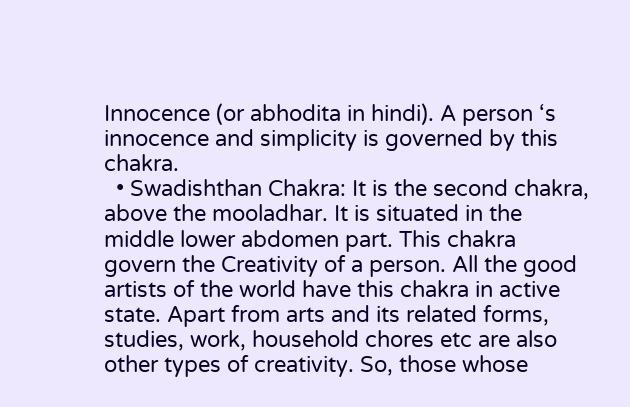Innocence (or abhodita in hindi). A person ‘s innocence and simplicity is governed by this chakra.
  • Swadishthan Chakra: It is the second chakra, above the mooladhar. It is situated in the middle lower abdomen part. This chakra govern the Creativity of a person. All the good artists of the world have this chakra in active state. Apart from arts and its related forms, studies, work, household chores etc are also other types of creativity. So, those whose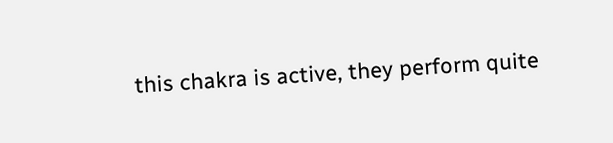this chakra is active, they perform quite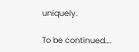uniquely.

To be continued….